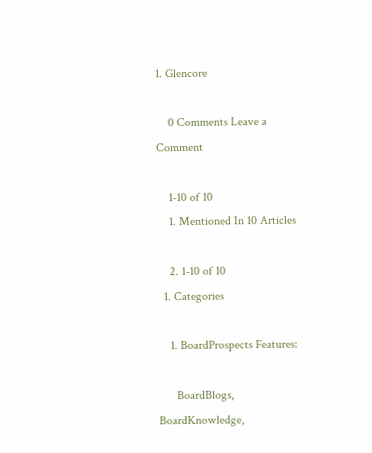1. Glencore

    0 Comments Leave a Comment

    1-10 of 10
    1. Mentioned In 10 Articles

    2. 1-10 of 10
  1. Categories

    1. BoardProspects Features:

      BoardBlogs, BoardKnowledge,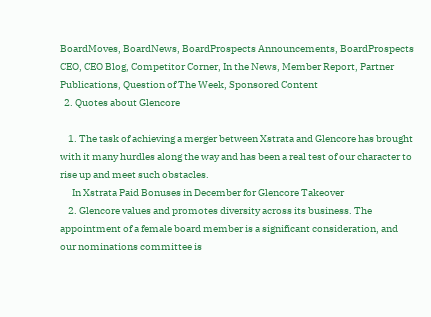BoardMoves, BoardNews, BoardProspects Announcements, BoardProspects CEO, CEO Blog, Competitor Corner, In the News, Member Report, Partner Publications, Question of The Week, Sponsored Content
  2. Quotes about Glencore

    1. The task of achieving a merger between Xstrata and Glencore has brought with it many hurdles along the way and has been a real test of our character to rise up and meet such obstacles.
      In Xstrata Paid Bonuses in December for Glencore Takeover
    2. Glencore values and promotes diversity across its business. The appointment of a female board member is a significant consideration, and our nominations committee is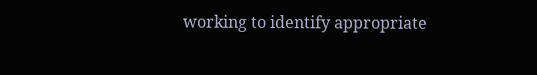working to identify appropriate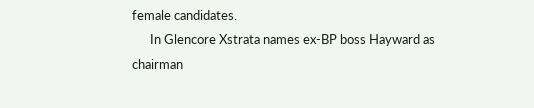female candidates.
      In Glencore Xstrata names ex-BP boss Hayward as chairman